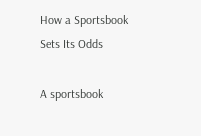How a Sportsbook Sets Its Odds

A sportsbook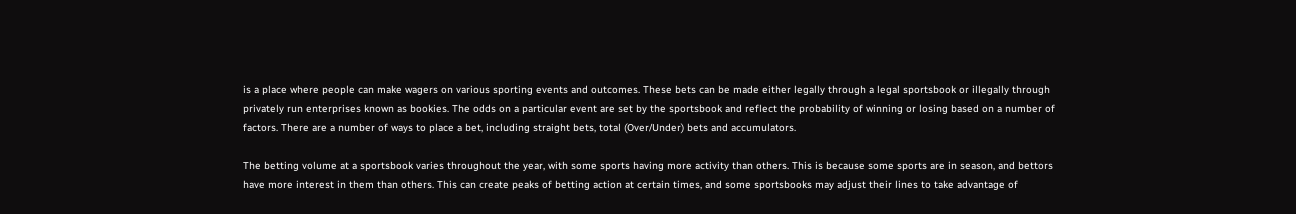is a place where people can make wagers on various sporting events and outcomes. These bets can be made either legally through a legal sportsbook or illegally through privately run enterprises known as bookies. The odds on a particular event are set by the sportsbook and reflect the probability of winning or losing based on a number of factors. There are a number of ways to place a bet, including straight bets, total (Over/Under) bets and accumulators.

The betting volume at a sportsbook varies throughout the year, with some sports having more activity than others. This is because some sports are in season, and bettors have more interest in them than others. This can create peaks of betting action at certain times, and some sportsbooks may adjust their lines to take advantage of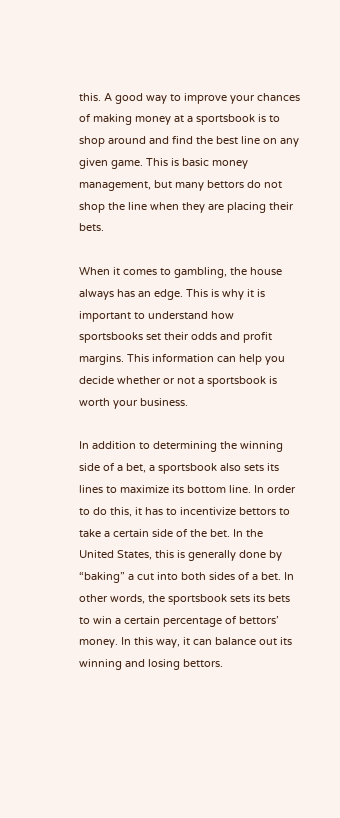this. A good way to improve your chances of making money at a sportsbook is to shop around and find the best line on any given game. This is basic money management, but many bettors do not shop the line when they are placing their bets.

When it comes to gambling, the house always has an edge. This is why it is important to understand how sportsbooks set their odds and profit margins. This information can help you decide whether or not a sportsbook is worth your business.

In addition to determining the winning side of a bet, a sportsbook also sets its lines to maximize its bottom line. In order to do this, it has to incentivize bettors to take a certain side of the bet. In the United States, this is generally done by “baking” a cut into both sides of a bet. In other words, the sportsbook sets its bets to win a certain percentage of bettors’ money. In this way, it can balance out its winning and losing bettors.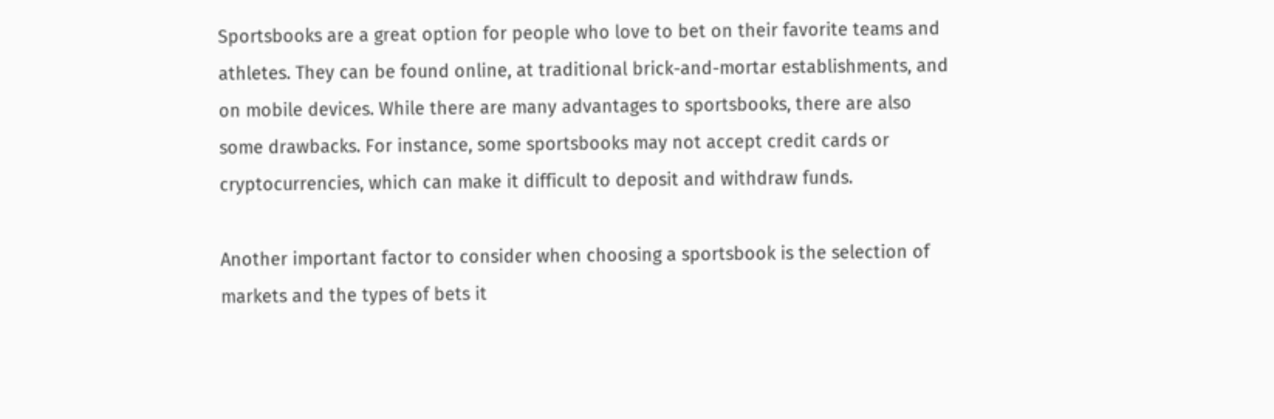Sportsbooks are a great option for people who love to bet on their favorite teams and athletes. They can be found online, at traditional brick-and-mortar establishments, and on mobile devices. While there are many advantages to sportsbooks, there are also some drawbacks. For instance, some sportsbooks may not accept credit cards or cryptocurrencies, which can make it difficult to deposit and withdraw funds.

Another important factor to consider when choosing a sportsbook is the selection of markets and the types of bets it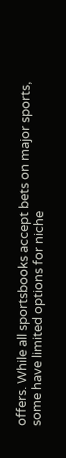offers. While all sportsbooks accept bets on major sports, some have limited options for niche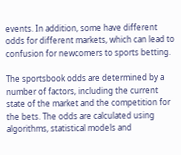events. In addition, some have different odds for different markets, which can lead to confusion for newcomers to sports betting.

The sportsbook odds are determined by a number of factors, including the current state of the market and the competition for the bets. The odds are calculated using algorithms, statistical models and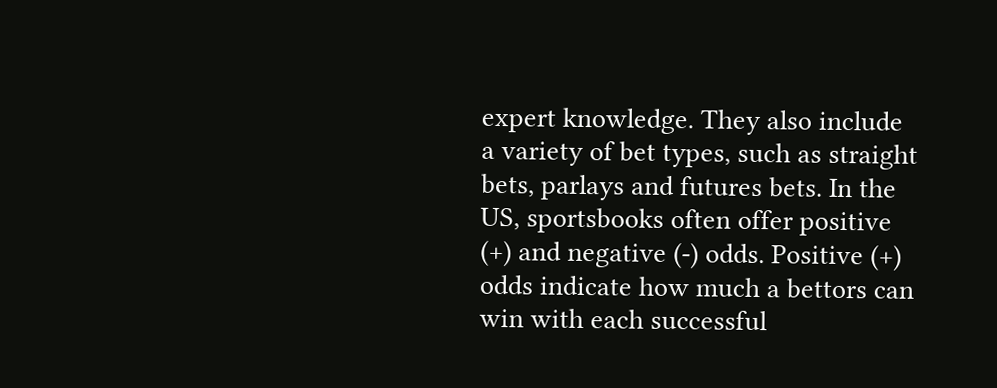expert knowledge. They also include a variety of bet types, such as straight bets, parlays and futures bets. In the US, sportsbooks often offer positive (+) and negative (-) odds. Positive (+) odds indicate how much a bettors can win with each successful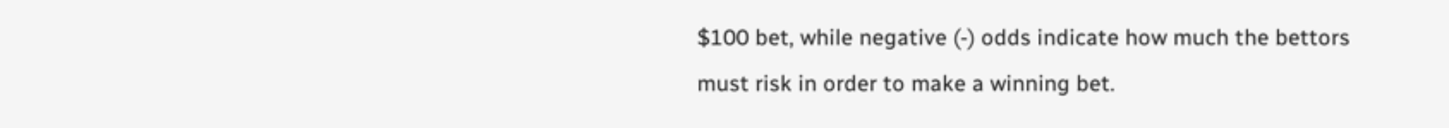$100 bet, while negative (-) odds indicate how much the bettors must risk in order to make a winning bet.